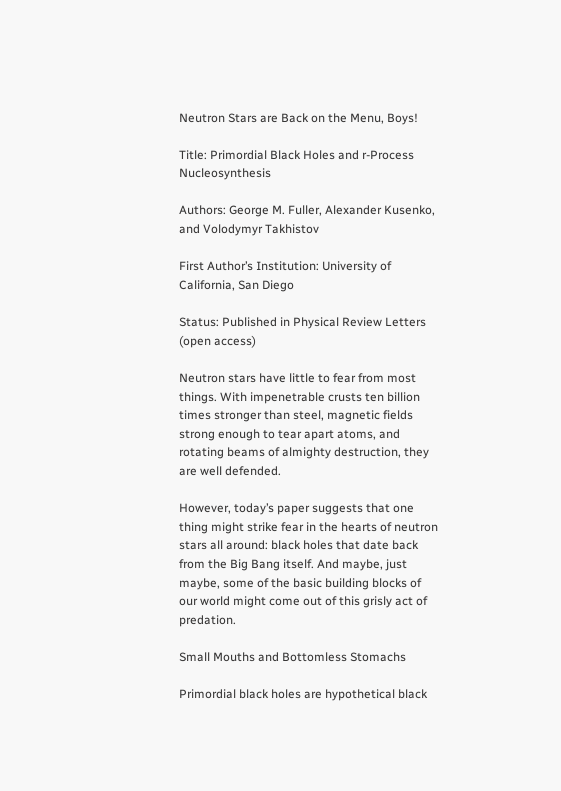Neutron Stars are Back on the Menu, Boys!

Title: Primordial Black Holes and r-Process Nucleosynthesis

Authors: George M. Fuller, Alexander Kusenko, and Volodymyr Takhistov

First Author’s Institution: University of California, San Diego

Status: Published in Physical Review Letters (open access)

Neutron stars have little to fear from most things. With impenetrable crusts ten billion times stronger than steel, magnetic fields strong enough to tear apart atoms, and rotating beams of almighty destruction, they are well defended.

However, today’s paper suggests that one thing might strike fear in the hearts of neutron stars all around: black holes that date back from the Big Bang itself. And maybe, just maybe, some of the basic building blocks of our world might come out of this grisly act of predation.

Small Mouths and Bottomless Stomachs

Primordial black holes are hypothetical black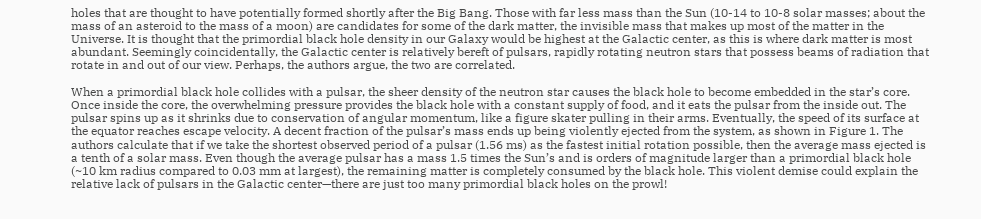holes that are thought to have potentially formed shortly after the Big Bang. Those with far less mass than the Sun (10-14 to 10-8 solar masses; about the mass of an asteroid to the mass of a moon) are candidates for some of the dark matter, the invisible mass that makes up most of the matter in the Universe. It is thought that the primordial black hole density in our Galaxy would be highest at the Galactic center, as this is where dark matter is most abundant. Seemingly coincidentally, the Galactic center is relatively bereft of pulsars, rapidly rotating neutron stars that possess beams of radiation that rotate in and out of our view. Perhaps, the authors argue, the two are correlated.

When a primordial black hole collides with a pulsar, the sheer density of the neutron star causes the black hole to become embedded in the star’s core. Once inside the core, the overwhelming pressure provides the black hole with a constant supply of food, and it eats the pulsar from the inside out. The pulsar spins up as it shrinks due to conservation of angular momentum, like a figure skater pulling in their arms. Eventually, the speed of its surface at the equator reaches escape velocity. A decent fraction of the pulsar’s mass ends up being violently ejected from the system, as shown in Figure 1. The authors calculate that if we take the shortest observed period of a pulsar (1.56 ms) as the fastest initial rotation possible, then the average mass ejected is a tenth of a solar mass. Even though the average pulsar has a mass 1.5 times the Sun’s and is orders of magnitude larger than a primordial black hole (~10 km radius compared to 0.03 mm at largest), the remaining matter is completely consumed by the black hole. This violent demise could explain the relative lack of pulsars in the Galactic center—there are just too many primordial black holes on the prowl!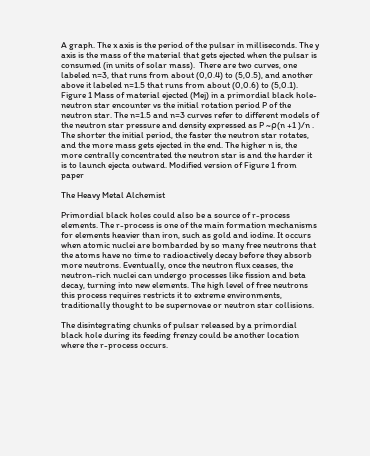A graph. The x axis is the period of the pulsar in milliseconds. The y axis is the mass of the material that gets ejected when the pulsar is consumed (in units of solar mass).  There are two curves, one labeled n=3, that runs from about (0,0.4) to (5,0.5), and another above it labeled n=1.5 that runs from about (0,0.6) to (5,0.1).
Figure 1 Mass of material ejected (Mej) in a primordial black hole-neutron star encounter vs the initial rotation period P of the neutron star. The n=1.5 and n=3 curves refer to different models of the neutron star pressure and density expressed as P ~⍴(n +1 )/n . The shorter the initial period, the faster the neutron star rotates, and the more mass gets ejected in the end. The higher n is, the more centrally concentrated the neutron star is and the harder it is to launch ejecta outward. Modified version of Figure 1 from paper

The Heavy Metal Alchemist

Primordial black holes could also be a source of r-process elements. The r-process is one of the main formation mechanisms for elements heavier than iron, such as gold and iodine. It occurs when atomic nuclei are bombarded by so many free neutrons that the atoms have no time to radioactively decay before they absorb more neutrons. Eventually, once the neutron flux ceases, the neutron-rich nuclei can undergo processes like fission and beta decay, turning into new elements. The high level of free neutrons this process requires restricts it to extreme environments, traditionally thought to be supernovae or neutron star collisions.

The disintegrating chunks of pulsar released by a primordial black hole during its feeding frenzy could be another location where the r-process occurs.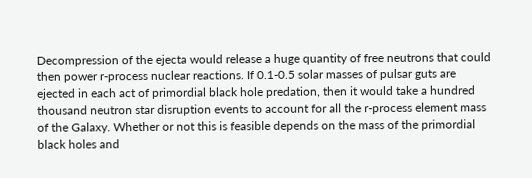Decompression of the ejecta would release a huge quantity of free neutrons that could then power r-process nuclear reactions. If 0.1-0.5 solar masses of pulsar guts are ejected in each act of primordial black hole predation, then it would take a hundred thousand neutron star disruption events to account for all the r-process element mass of the Galaxy. Whether or not this is feasible depends on the mass of the primordial black holes and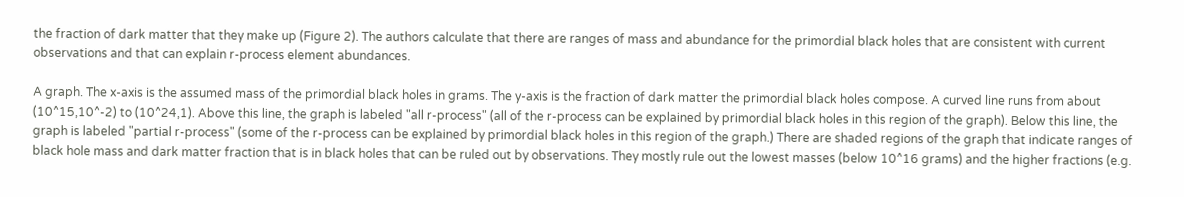the fraction of dark matter that they make up (Figure 2). The authors calculate that there are ranges of mass and abundance for the primordial black holes that are consistent with current observations and that can explain r-process element abundances.

A graph. The x-axis is the assumed mass of the primordial black holes in grams. The y-axis is the fraction of dark matter the primordial black holes compose. A curved line runs from about (10^15,10^-2) to (10^24,1). Above this line, the graph is labeled "all r-process" (all of the r-process can be explained by primordial black holes in this region of the graph). Below this line, the graph is labeled "partial r-process" (some of the r-process can be explained by primordial black holes in this region of the graph.) There are shaded regions of the graph that indicate ranges of black hole mass and dark matter fraction that is in black holes that can be ruled out by observations. They mostly rule out the lowest masses (below 10^16 grams) and the higher fractions (e.g.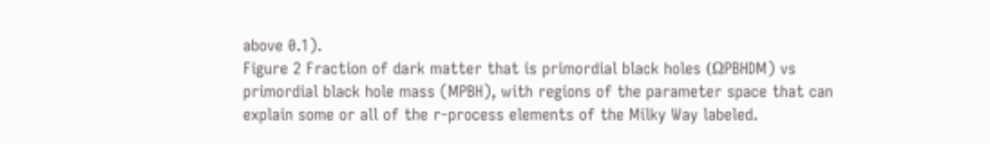above 0.1).
Figure 2 Fraction of dark matter that is primordial black holes (ΩPBHDM) vs primordial black hole mass (MPBH), with regions of the parameter space that can explain some or all of the r-process elements of the Milky Way labeled.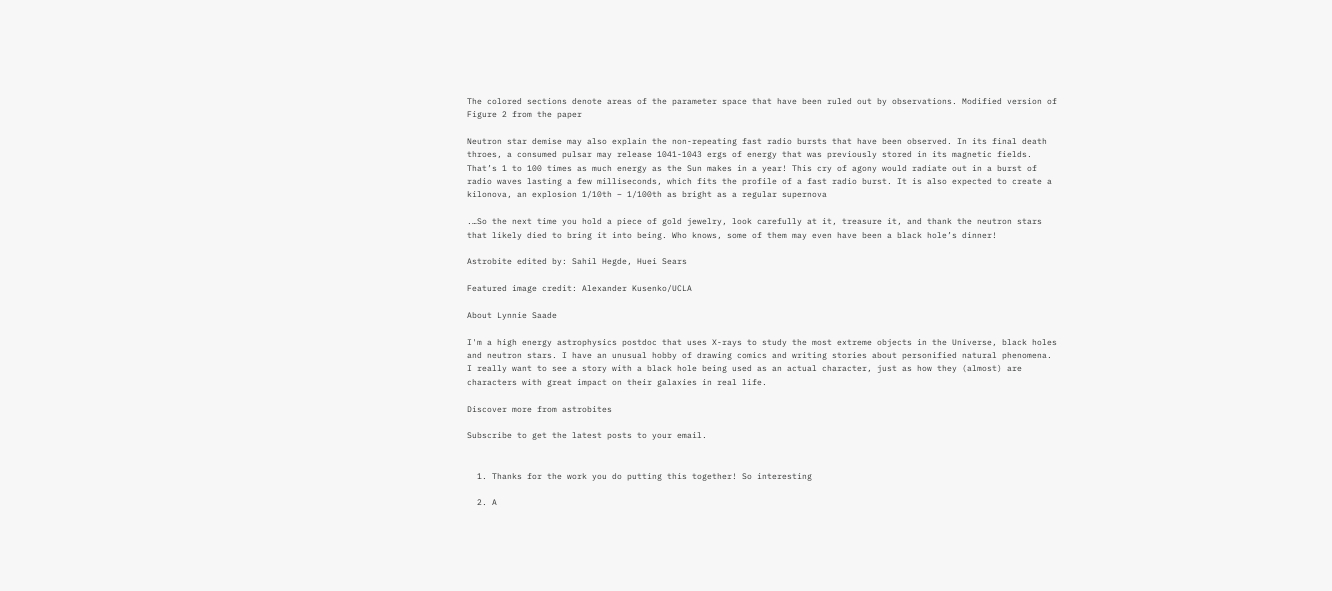The colored sections denote areas of the parameter space that have been ruled out by observations. Modified version of Figure 2 from the paper

Neutron star demise may also explain the non-repeating fast radio bursts that have been observed. In its final death throes, a consumed pulsar may release 1041-1043 ergs of energy that was previously stored in its magnetic fields. That’s 1 to 100 times as much energy as the Sun makes in a year! This cry of agony would radiate out in a burst of radio waves lasting a few milliseconds, which fits the profile of a fast radio burst. It is also expected to create a kilonova, an explosion 1/10th – 1/100th as bright as a regular supernova

.…So the next time you hold a piece of gold jewelry, look carefully at it, treasure it, and thank the neutron stars that likely died to bring it into being. Who knows, some of them may even have been a black hole’s dinner!

Astrobite edited by: Sahil Hegde, Huei Sears

Featured image credit: Alexander Kusenko/UCLA

About Lynnie Saade

I'm a high energy astrophysics postdoc that uses X-rays to study the most extreme objects in the Universe, black holes and neutron stars. I have an unusual hobby of drawing comics and writing stories about personified natural phenomena. I really want to see a story with a black hole being used as an actual character, just as how they (almost) are characters with great impact on their galaxies in real life.

Discover more from astrobites

Subscribe to get the latest posts to your email.


  1. Thanks for the work you do putting this together! So interesting

  2. A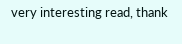very interesting read, thank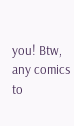you! Btw, any comics to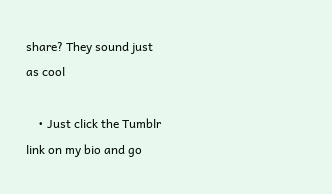share? They sound just as cool

    • Just click the Tumblr link on my bio and go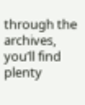through the archives, you’ll find plenty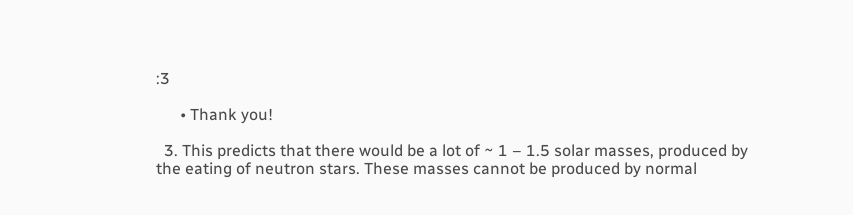:3

      • Thank you!

  3. This predicts that there would be a lot of ~ 1 – 1.5 solar masses, produced by the eating of neutron stars. These masses cannot be produced by normal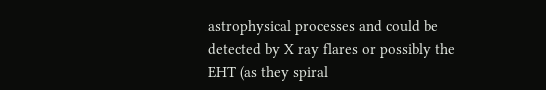astrophysical processes and could be detected by X ray flares or possibly the EHT (as they spiral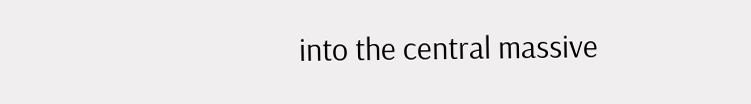into the central massive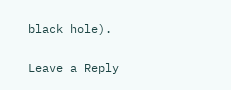black hole).


Leave a Reply